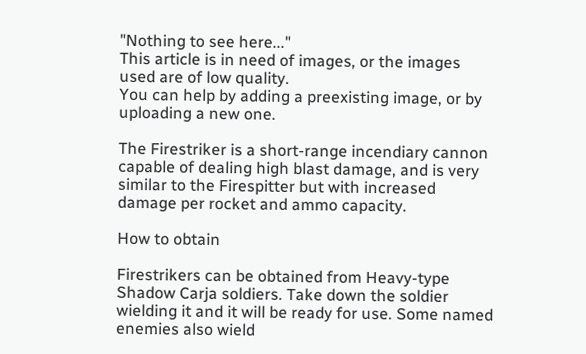"Nothing to see here..."
This article is in need of images, or the images used are of low quality.
You can help by adding a preexisting image, or by uploading a new one.

The Firestriker is a short-range incendiary cannon capable of dealing high blast damage, and is very similar to the Firespitter but with increased damage per rocket and ammo capacity.

How to obtain

Firestrikers can be obtained from Heavy-type Shadow Carja soldiers. Take down the soldier wielding it and it will be ready for use. Some named enemies also wield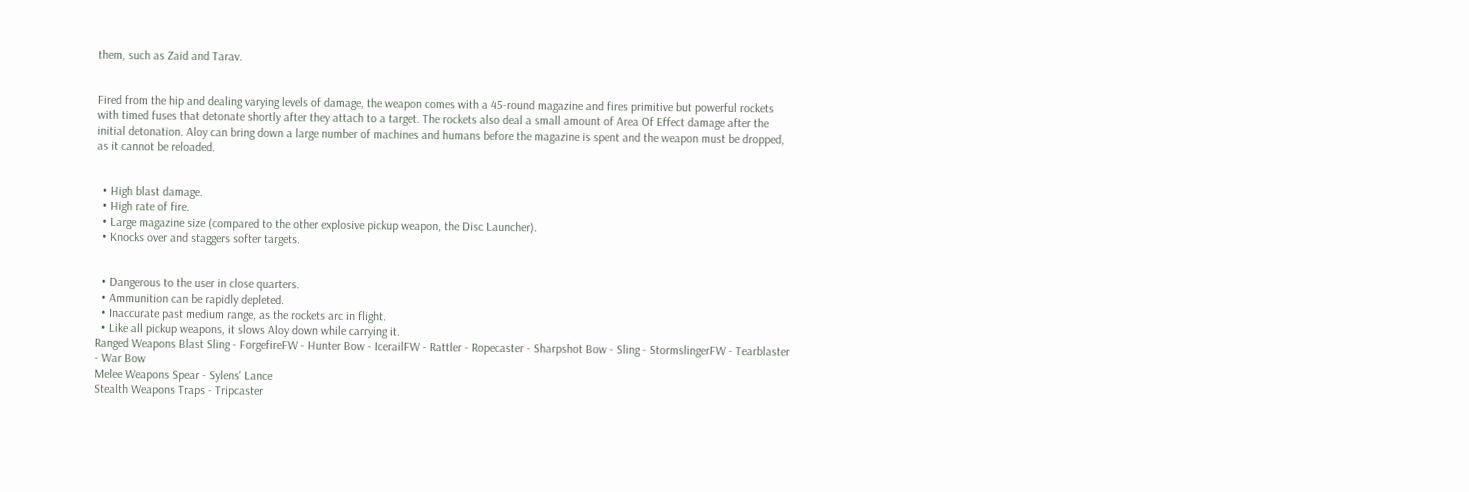them, such as Zaid and Tarav.


Fired from the hip and dealing varying levels of damage, the weapon comes with a 45-round magazine and fires primitive but powerful rockets with timed fuses that detonate shortly after they attach to a target. The rockets also deal a small amount of Area Of Effect damage after the initial detonation. Aloy can bring down a large number of machines and humans before the magazine is spent and the weapon must be dropped, as it cannot be reloaded.


  • High blast damage.
  • High rate of fire.
  • Large magazine size (compared to the other explosive pickup weapon, the Disc Launcher).
  • Knocks over and staggers softer targets.


  • Dangerous to the user in close quarters.
  • Ammunition can be rapidly depleted.
  • Inaccurate past medium range, as the rockets arc in flight.
  • Like all pickup weapons, it slows Aloy down while carrying it.
Ranged Weapons Blast Sling - ForgefireFW - Hunter Bow - IcerailFW - Rattler - Ropecaster - Sharpshot Bow - Sling - StormslingerFW - Tearblaster - War Bow
Melee Weapons Spear - Sylens' Lance
Stealth Weapons Traps - Tripcaster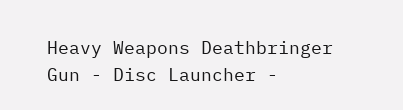Heavy Weapons Deathbringer Gun - Disc Launcher -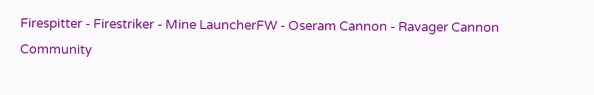Firespitter - Firestriker - Mine LauncherFW - Oseram Cannon - Ravager Cannon
Community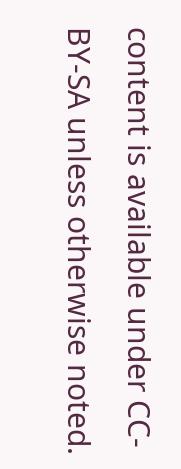content is available under CC-BY-SA unless otherwise noted.